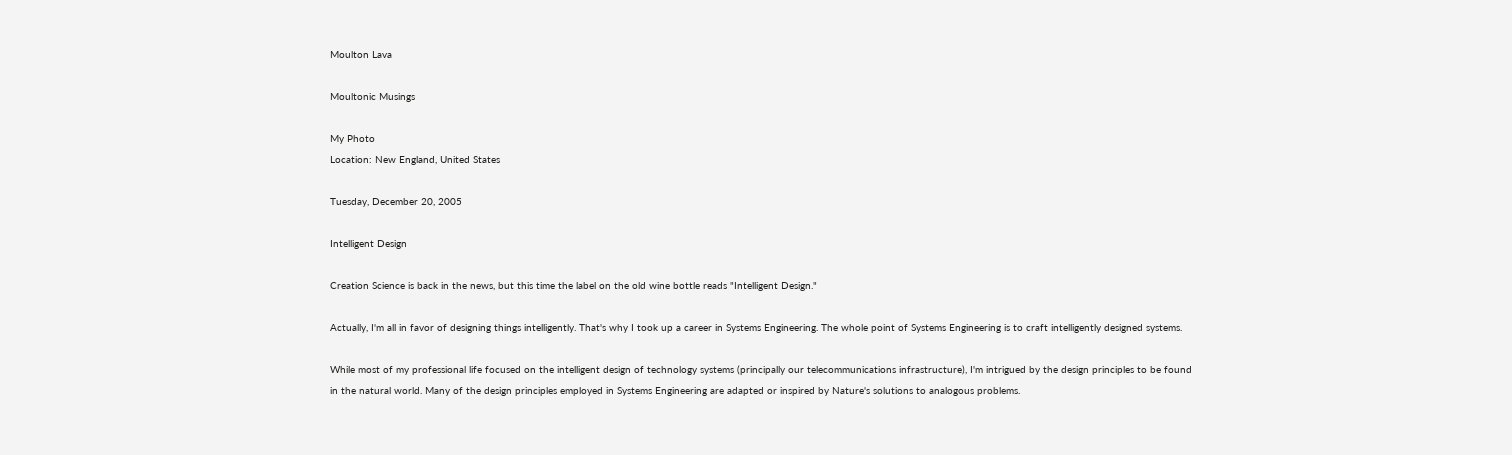Moulton Lava

Moultonic Musings

My Photo
Location: New England, United States

Tuesday, December 20, 2005

Intelligent Design

Creation Science is back in the news, but this time the label on the old wine bottle reads "Intelligent Design."

Actually, I'm all in favor of designing things intelligently. That's why I took up a career in Systems Engineering. The whole point of Systems Engineering is to craft intelligently designed systems.

While most of my professional life focused on the intelligent design of technology systems (principally our telecommunications infrastructure), I'm intrigued by the design principles to be found in the natural world. Many of the design principles employed in Systems Engineering are adapted or inspired by Nature's solutions to analogous problems.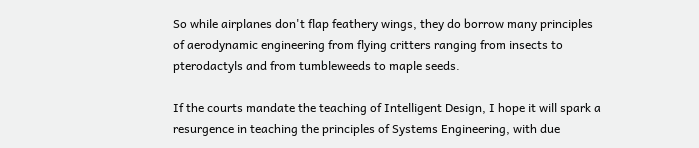So while airplanes don't flap feathery wings, they do borrow many principles of aerodynamic engineering from flying critters ranging from insects to pterodactyls and from tumbleweeds to maple seeds.

If the courts mandate the teaching of Intelligent Design, I hope it will spark a resurgence in teaching the principles of Systems Engineering, with due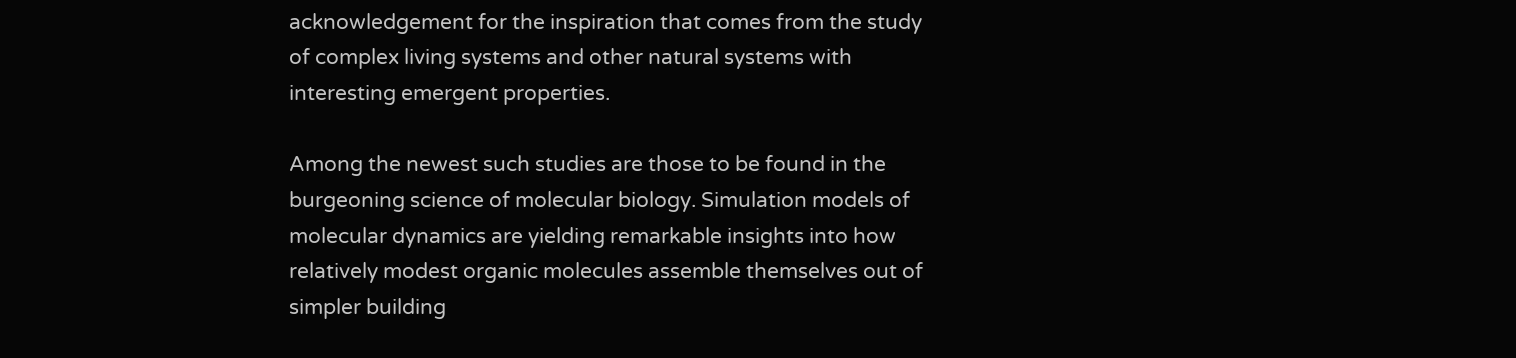acknowledgement for the inspiration that comes from the study of complex living systems and other natural systems with interesting emergent properties.

Among the newest such studies are those to be found in the burgeoning science of molecular biology. Simulation models of molecular dynamics are yielding remarkable insights into how relatively modest organic molecules assemble themselves out of simpler building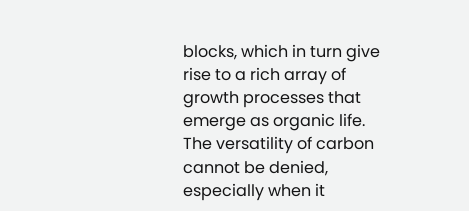blocks, which in turn give rise to a rich array of growth processes that emerge as organic life. The versatility of carbon cannot be denied, especially when it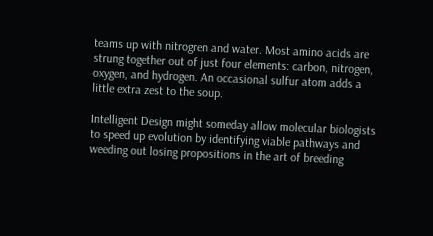teams up with nitrogren and water. Most amino acids are strung together out of just four elements: carbon, nitrogen, oxygen, and hydrogen. An occasional sulfur atom adds a little extra zest to the soup.

Intelligent Design might someday allow molecular biologists to speed up evolution by identifying viable pathways and weeding out losing propositions in the art of breeding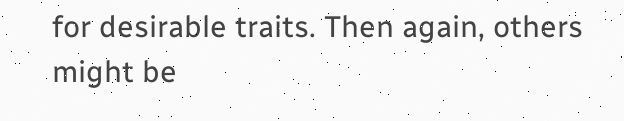for desirable traits. Then again, others might be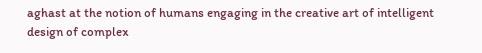aghast at the notion of humans engaging in the creative art of intelligent design of complex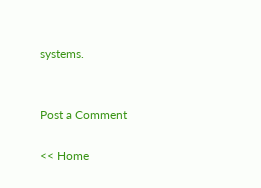systems.


Post a Comment

<< Home